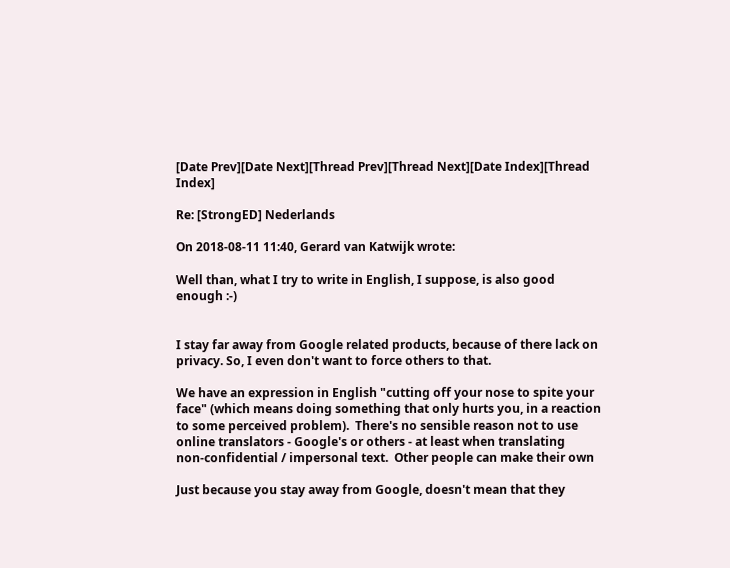[Date Prev][Date Next][Thread Prev][Thread Next][Date Index][Thread Index]

Re: [StrongED] Nederlands

On 2018-08-11 11:40, Gerard van Katwijk wrote:

Well than, what I try to write in English, I suppose, is also good
enough :-)


I stay far away from Google related products, because of there lack on
privacy. So, I even don't want to force others to that.

We have an expression in English "cutting off your nose to spite your
face" (which means doing something that only hurts you, in a reaction
to some perceived problem).  There's no sensible reason not to use
online translators - Google's or others - at least when translating
non-confidential / impersonal text.  Other people can make their own

Just because you stay away from Google, doesn't mean that they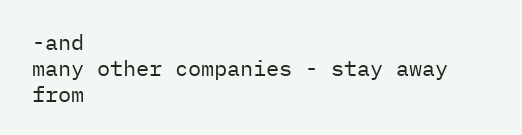-and
many other companies - stay away from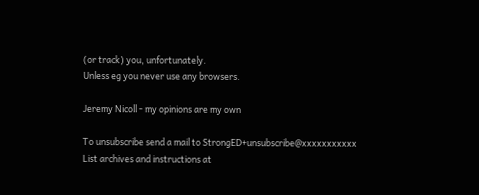(or track) you, unfortunately.
Unless eg you never use any browsers.

Jeremy Nicoll - my opinions are my own

To unsubscribe send a mail to StrongED+unsubscribe@xxxxxxxxxxx
List archives and instructions at